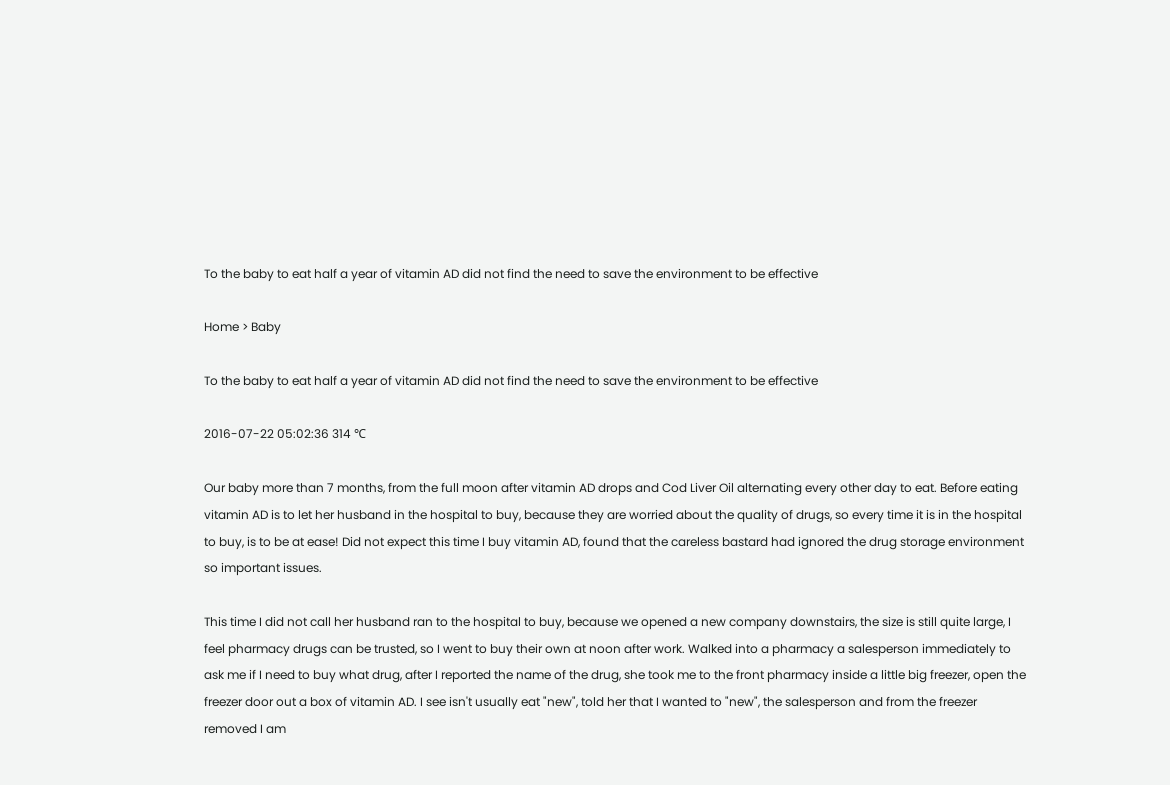To the baby to eat half a year of vitamin AD did not find the need to save the environment to be effective

Home > Baby

To the baby to eat half a year of vitamin AD did not find the need to save the environment to be effective

2016-07-22 05:02:36 314 ℃

Our baby more than 7 months, from the full moon after vitamin AD drops and Cod Liver Oil alternating every other day to eat. Before eating vitamin AD is to let her husband in the hospital to buy, because they are worried about the quality of drugs, so every time it is in the hospital to buy, is to be at ease! Did not expect this time I buy vitamin AD, found that the careless bastard had ignored the drug storage environment so important issues.

This time I did not call her husband ran to the hospital to buy, because we opened a new company downstairs, the size is still quite large, I feel pharmacy drugs can be trusted, so I went to buy their own at noon after work. Walked into a pharmacy a salesperson immediately to ask me if I need to buy what drug, after I reported the name of the drug, she took me to the front pharmacy inside a little big freezer, open the freezer door out a box of vitamin AD. I see isn't usually eat "new", told her that I wanted to "new", the salesperson and from the freezer removed I am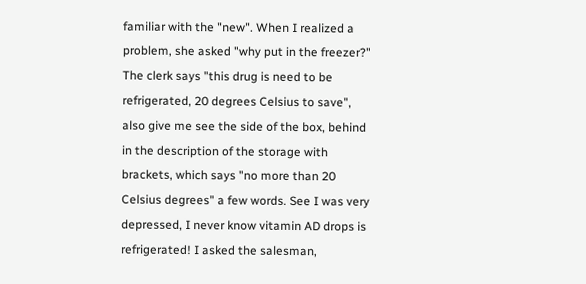familiar with the "new". When I realized a problem, she asked "why put in the freezer?" The clerk says "this drug is need to be refrigerated, 20 degrees Celsius to save", also give me see the side of the box, behind in the description of the storage with brackets, which says "no more than 20 Celsius degrees" a few words. See I was very depressed, I never know vitamin AD drops is refrigerated! I asked the salesman,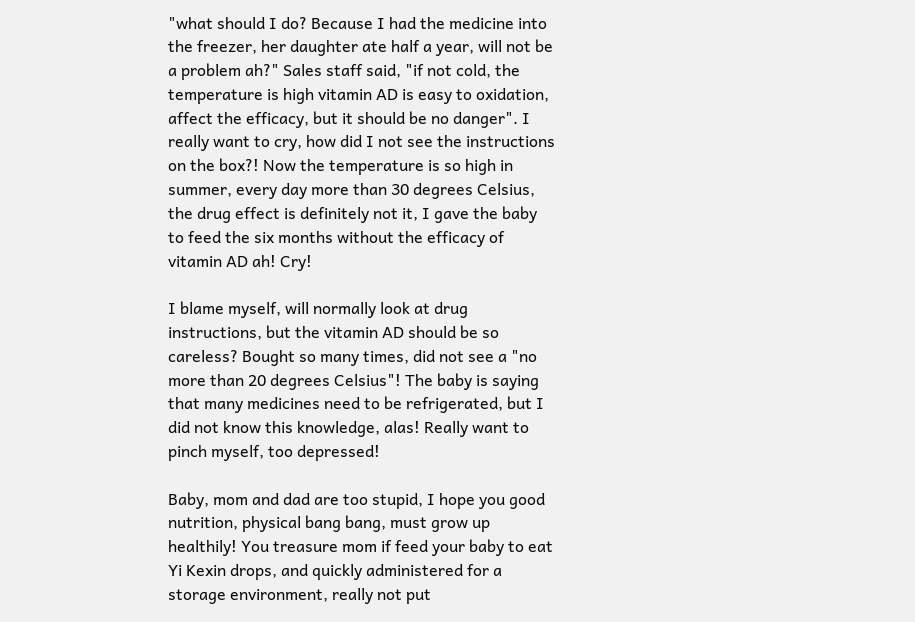"what should I do? Because I had the medicine into the freezer, her daughter ate half a year, will not be a problem ah?" Sales staff said, "if not cold, the temperature is high vitamin AD is easy to oxidation, affect the efficacy, but it should be no danger". I really want to cry, how did I not see the instructions on the box?! Now the temperature is so high in summer, every day more than 30 degrees Celsius, the drug effect is definitely not it, I gave the baby to feed the six months without the efficacy of vitamin AD ah! Cry!

I blame myself, will normally look at drug instructions, but the vitamin AD should be so careless? Bought so many times, did not see a "no more than 20 degrees Celsius"! The baby is saying that many medicines need to be refrigerated, but I did not know this knowledge, alas! Really want to pinch myself, too depressed!

Baby, mom and dad are too stupid, I hope you good nutrition, physical bang bang, must grow up healthily! You treasure mom if feed your baby to eat Yi Kexin drops, and quickly administered for a storage environment, really not put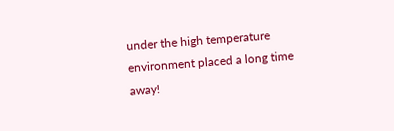under the high temperature environment placed a long time away!